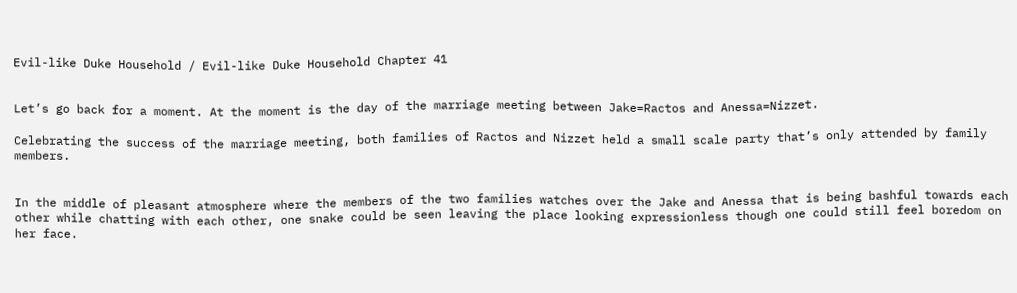Evil-like Duke Household / Evil-like Duke Household Chapter 41


Let’s go back for a moment. At the moment is the day of the marriage meeting between Jake=Ractos and Anessa=Nizzet.

Celebrating the success of the marriage meeting, both families of Ractos and Nizzet held a small scale party that’s only attended by family members.


In the middle of pleasant atmosphere where the members of the two families watches over the Jake and Anessa that is being bashful towards each other while chatting with each other, one snake could be seen leaving the place looking expressionless though one could still feel boredom on her face.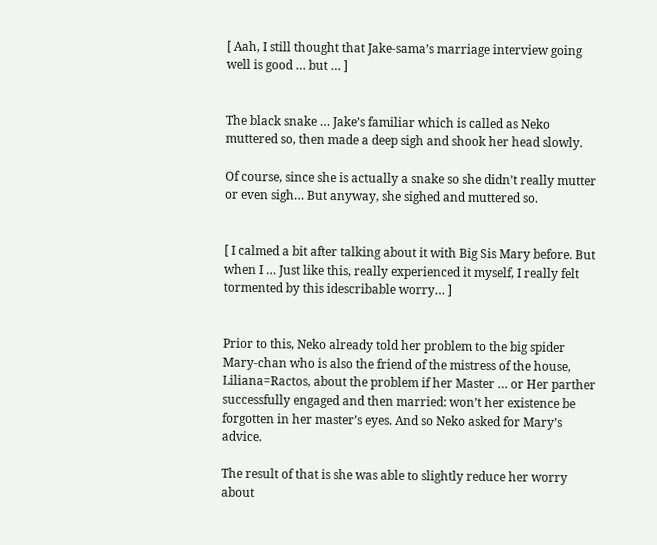[ Aah, I still thought that Jake-sama’s marriage interview going well is good … but … ]


The black snake … Jake’s familiar which is called as Neko muttered so, then made a deep sigh and shook her head slowly.

Of course, since she is actually a snake so she didn’t really mutter or even sigh… But anyway, she sighed and muttered so.


[ I calmed a bit after talking about it with Big Sis Mary before. But when I … Just like this, really experienced it myself, I really felt tormented by this idescribable worry… ]


Prior to this, Neko already told her problem to the big spider Mary-chan who is also the friend of the mistress of the house, Liliana=Ractos, about the problem if her Master … or Her parther successfully engaged and then married: won’t her existence be forgotten in her master’s eyes. And so Neko asked for Mary’s advice.

The result of that is she was able to slightly reduce her worry about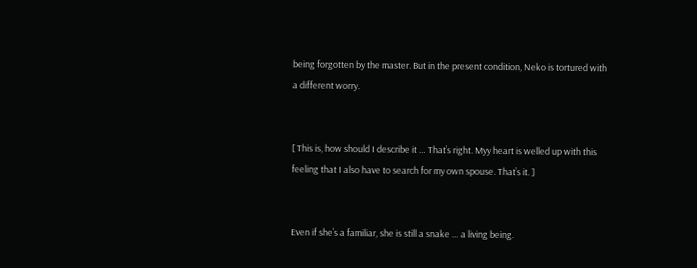being forgotten by the master. But in the present condition, Neko is tortured with a different worry.


[ This is, how should I describe it … That’s right. Myy heart is welled up with this feeling that I also have to search for my own spouse. That’s it. ]


Even if she’s a familiar, she is still a snake … a living being.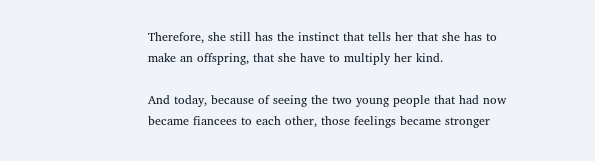Therefore, she still has the instinct that tells her that she has to make an offspring, that she have to multiply her kind.

And today, because of seeing the two young people that had now became fiancees to each other, those feelings became stronger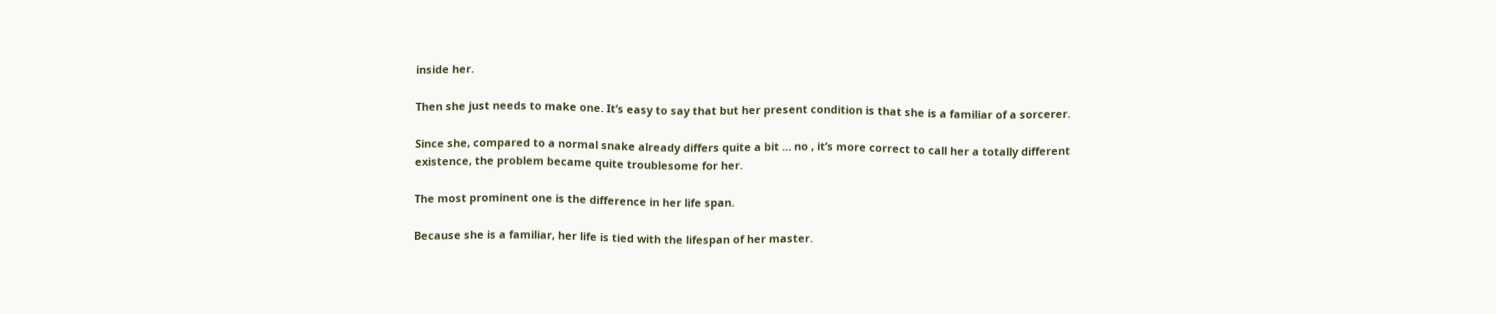inside her.

Then she just needs to make one. It’s easy to say that but her present condition is that she is a familiar of a sorcerer.

Since she, compared to a normal snake already differs quite a bit … no , it’s more correct to call her a totally different existence, the problem became quite troublesome for her.

The most prominent one is the difference in her life span.

Because she is a familiar, her life is tied with the lifespan of her master.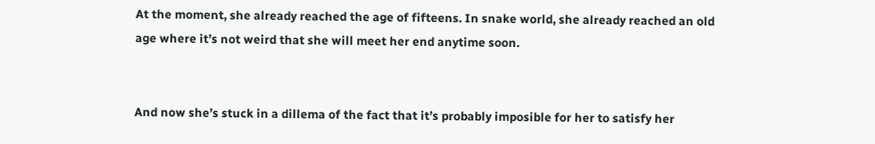At the moment, she already reached the age of fifteens. In snake world, she already reached an old age where it’s not weird that she will meet her end anytime soon.


And now she’s stuck in a dillema of the fact that it’s probably imposible for her to satisfy her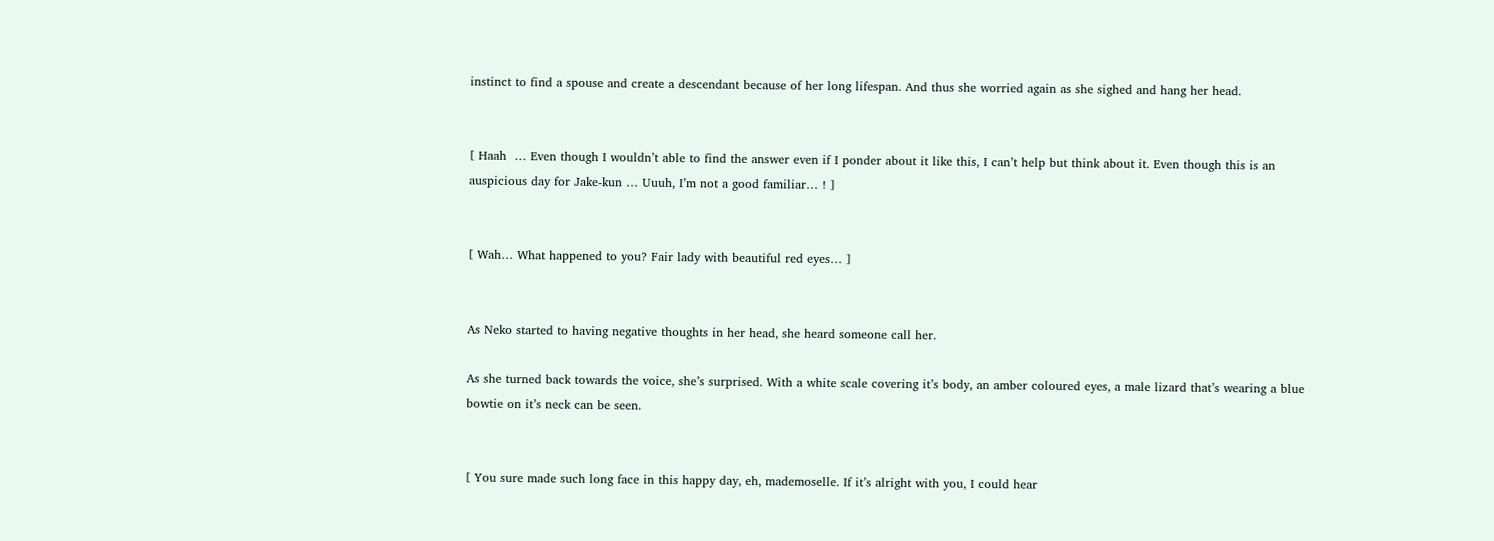instinct to find a spouse and create a descendant because of her long lifespan. And thus she worried again as she sighed and hang her head.


[ Haah  … Even though I wouldn’t able to find the answer even if I ponder about it like this, I can’t help but think about it. Even though this is an auspicious day for Jake-kun … Uuuh, I’m not a good familiar… ! ]


[ Wah… What happened to you? Fair lady with beautiful red eyes… ]


As Neko started to having negative thoughts in her head, she heard someone call her.

As she turned back towards the voice, she’s surprised. With a white scale covering it’s body, an amber coloured eyes, a male lizard that’s wearing a blue bowtie on it’s neck can be seen.


[ You sure made such long face in this happy day, eh, mademoselle. If it’s alright with you, I could hear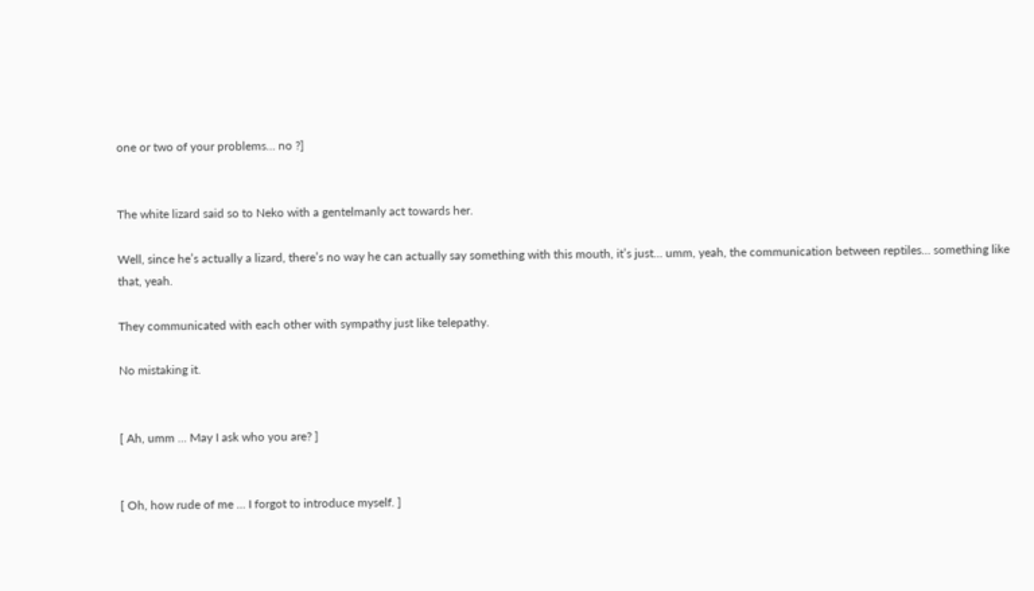one or two of your problems… no ?]


The white lizard said so to Neko with a gentelmanly act towards her.

Well, since he’s actually a lizard, there’s no way he can actually say something with this mouth, it’s just… umm, yeah, the communication between reptiles… something like that, yeah.

They communicated with each other with sympathy just like telepathy.

No mistaking it.


[ Ah, umm … May I ask who you are? ]


[ Oh, how rude of me … I forgot to introduce myself. ]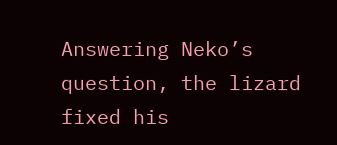Answering Neko’s question, the lizard fixed his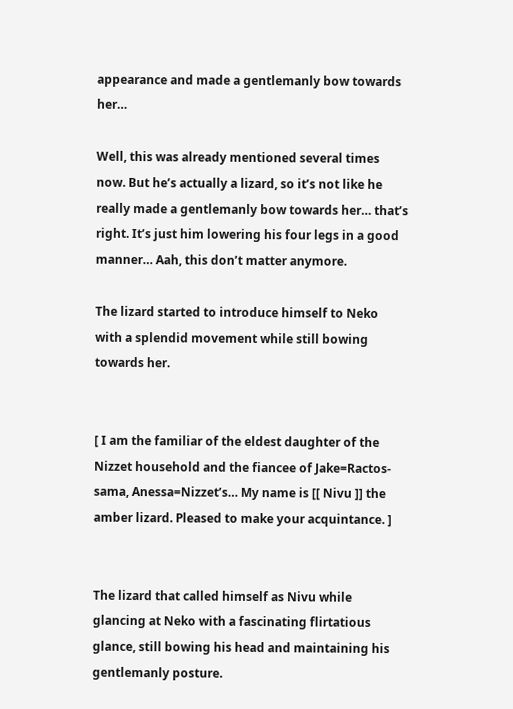appearance and made a gentlemanly bow towards her…

Well, this was already mentioned several times now. But he’s actually a lizard, so it’s not like he really made a gentlemanly bow towards her… that’s right. It’s just him lowering his four legs in a good manner… Aah, this don’t matter anymore.

The lizard started to introduce himself to Neko with a splendid movement while still bowing towards her.


[ I am the familiar of the eldest daughter of the Nizzet household and the fiancee of Jake=Ractos-sama, Anessa=Nizzet’s… My name is [[ Nivu ]] the amber lizard. Pleased to make your acquintance. ]


The lizard that called himself as Nivu while glancing at Neko with a fascinating flirtatious glance, still bowing his head and maintaining his gentlemanly posture.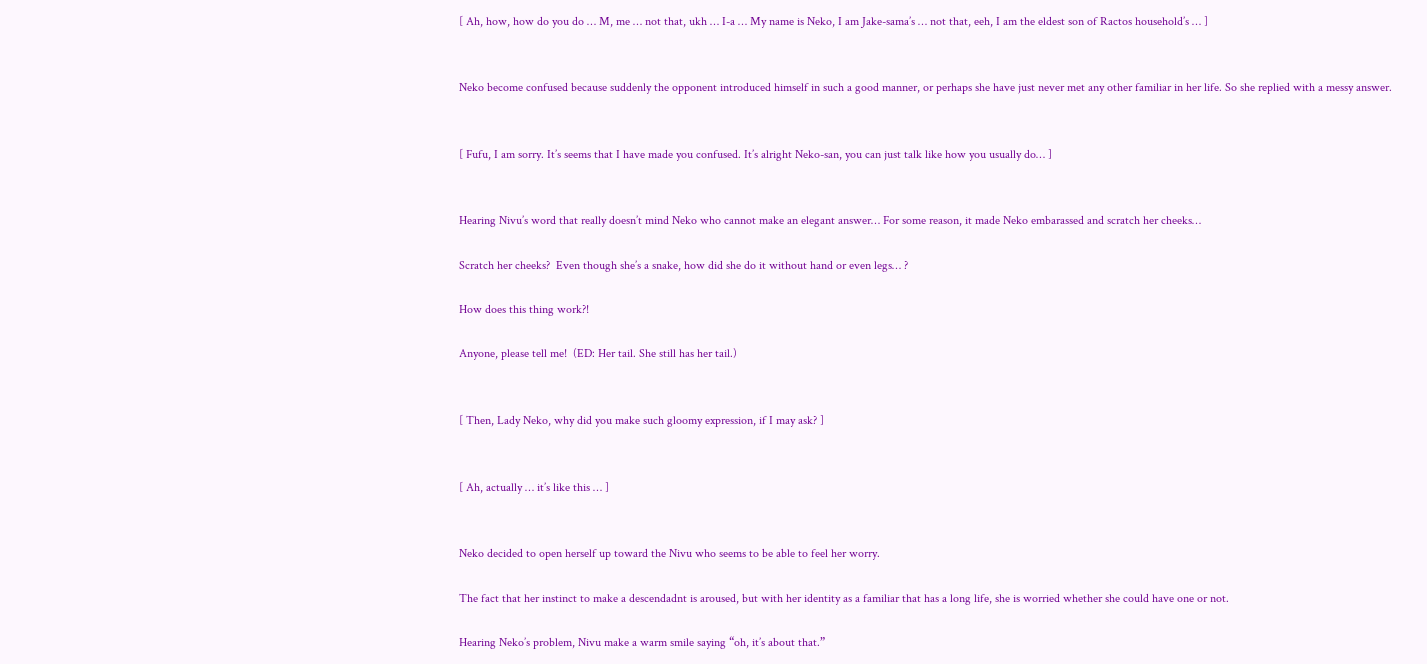[ Ah, how, how do you do … M, me … not that, ukh … I-a … My name is Neko, I am Jake-sama’s … not that, eeh, I am the eldest son of Ractos household’s … ]


Neko become confused because suddenly the opponent introduced himself in such a good manner, or perhaps she have just never met any other familiar in her life. So she replied with a messy answer.


[ Fufu, I am sorry. It’s seems that I have made you confused. It’s alright Neko-san, you can just talk like how you usually do… ]


Hearing Nivu’s word that really doesn’t mind Neko who cannot make an elegant answer… For some reason, it made Neko embarassed and scratch her cheeks…

Scratch her cheeks?  Even though she’s a snake, how did she do it without hand or even legs… ?

How does this thing work?!

Anyone, please tell me!  (ED: Her tail. She still has her tail.)


[ Then, Lady Neko, why did you make such gloomy expression, if I may ask? ]


[ Ah, actually … it’s like this … ]


Neko decided to open herself up toward the Nivu who seems to be able to feel her worry.

The fact that her instinct to make a descendadnt is aroused, but with her identity as a familiar that has a long life, she is worried whether she could have one or not.

Hearing Neko’s problem, Nivu make a warm smile saying “oh, it’s about that.”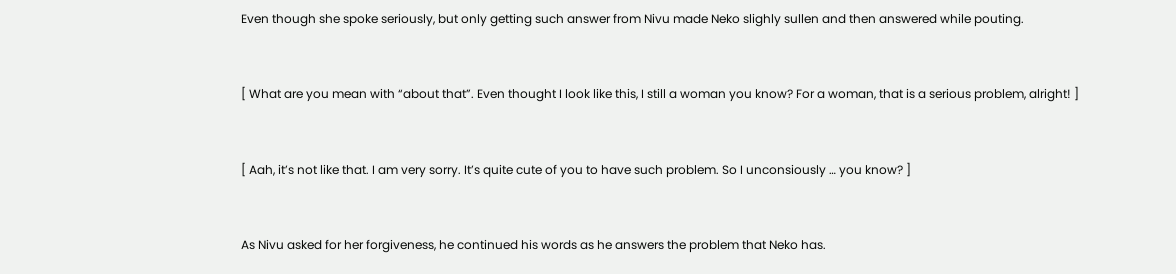Even though she spoke seriously, but only getting such answer from Nivu made Neko slighly sullen and then answered while pouting.


[ What are you mean with “about that”. Even thought I look like this, I still a woman you know? For a woman, that is a serious problem, alright! ]


[ Aah, it’s not like that. I am very sorry. It’s quite cute of you to have such problem. So I unconsiously … you know? ]


As Nivu asked for her forgiveness, he continued his words as he answers the problem that Neko has.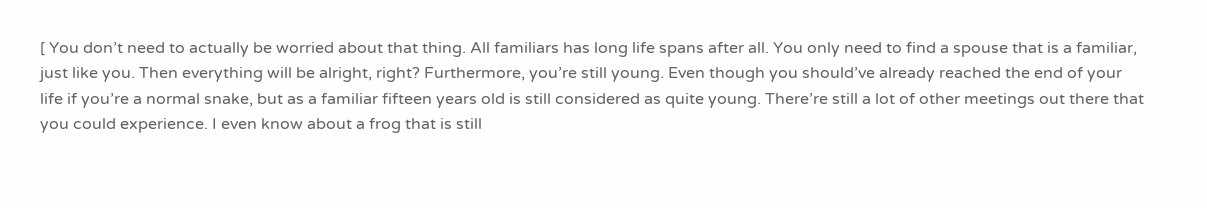[ You don’t need to actually be worried about that thing. All familiars has long life spans after all. You only need to find a spouse that is a familiar, just like you. Then everything will be alright, right? Furthermore, you’re still young. Even though you should’ve already reached the end of your life if you’re a normal snake, but as a familiar fifteen years old is still considered as quite young. There’re still a lot of other meetings out there that you could experience. I even know about a frog that is still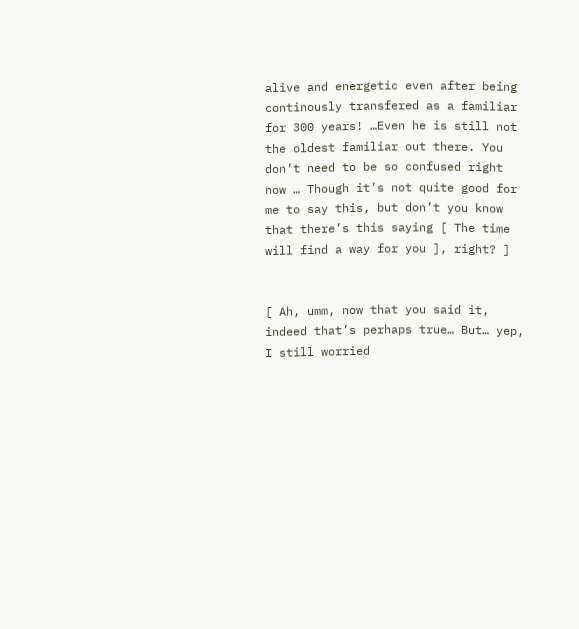alive and energetic even after being continously transfered as a familiar for 300 years! …Even he is still not the oldest familiar out there. You don’t need to be so confused right now … Though it’s not quite good for me to say this, but don’t you know that there’s this saying [ The time will find a way for you ], right? ]


[ Ah, umm, now that you said it, indeed that’s perhaps true… But… yep, I still worried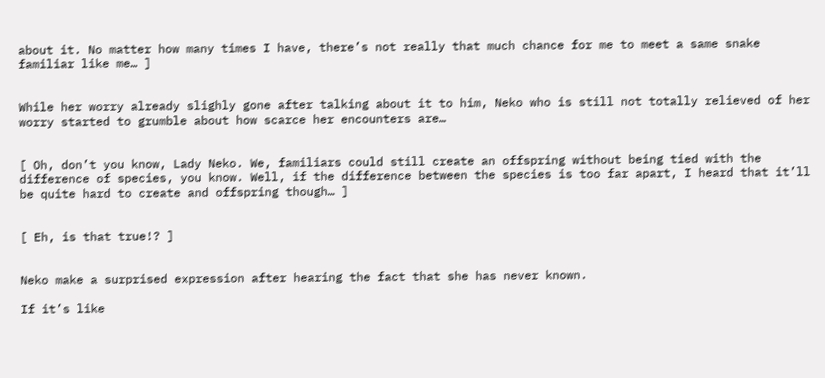about it. No matter how many times I have, there’s not really that much chance for me to meet a same snake familiar like me… ]


While her worry already slighly gone after talking about it to him, Neko who is still not totally relieved of her worry started to grumble about how scarce her encounters are…


[ Oh, don’t you know, Lady Neko. We, familiars could still create an offspring without being tied with the difference of species, you know. Well, if the difference between the species is too far apart, I heard that it’ll be quite hard to create and offspring though… ]


[ Eh, is that true!? ]


Neko make a surprised expression after hearing the fact that she has never known.

If it’s like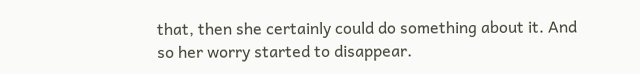that, then she certainly could do something about it. And so her worry started to disappear.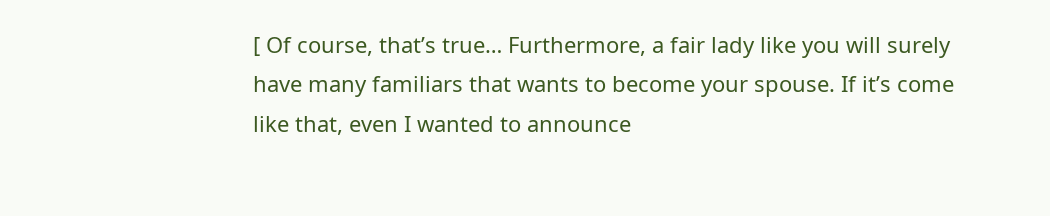[ Of course, that’s true… Furthermore, a fair lady like you will surely have many familiars that wants to become your spouse. If it’s come like that, even I wanted to announce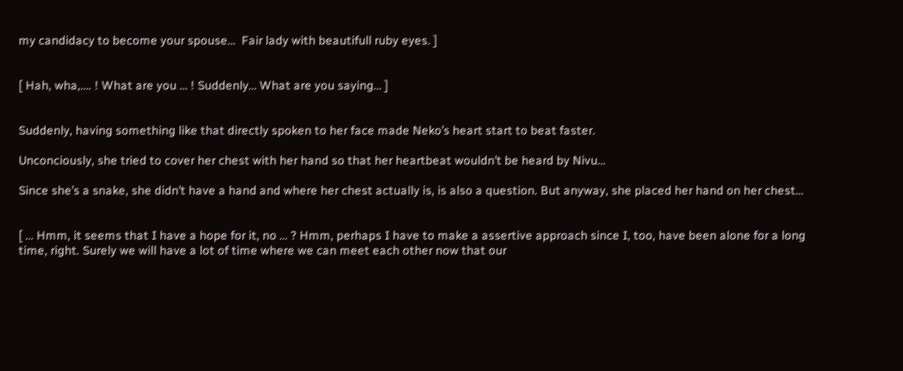my candidacy to become your spouse…  Fair lady with beautifull ruby eyes. ]


[ Hah, wha,…. ! What are you … ! Suddenly… What are you saying… ]


Suddenly, having something like that directly spoken to her face made Neko’s heart start to beat faster.

Unconciously, she tried to cover her chest with her hand so that her heartbeat wouldn’t be heard by Nivu…

Since she’s a snake, she didn’t have a hand and where her chest actually is, is also a question. But anyway, she placed her hand on her chest…


[ … Hmm, it seems that I have a hope for it, no … ? Hmm, perhaps I have to make a assertive approach since I, too, have been alone for a long time, right. Surely we will have a lot of time where we can meet each other now that our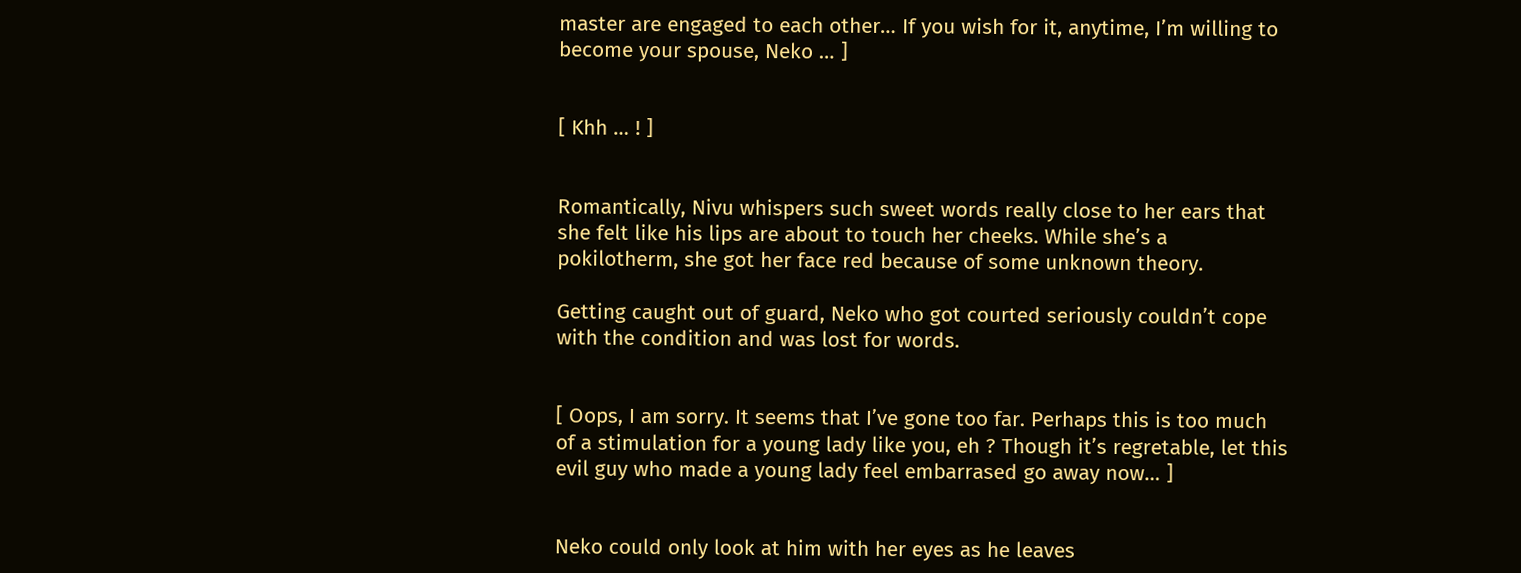master are engaged to each other… If you wish for it, anytime, I’m willing to become your spouse, Neko … ]


[ Khh … ! ]


Romantically, Nivu whispers such sweet words really close to her ears that she felt like his lips are about to touch her cheeks. While she’s a pokilotherm, she got her face red because of some unknown theory.

Getting caught out of guard, Neko who got courted seriously couldn’t cope with the condition and was lost for words.


[ Oops, I am sorry. It seems that I’ve gone too far. Perhaps this is too much of a stimulation for a young lady like you, eh ? Though it’s regretable, let this evil guy who made a young lady feel embarrased go away now… ]


Neko could only look at him with her eyes as he leaves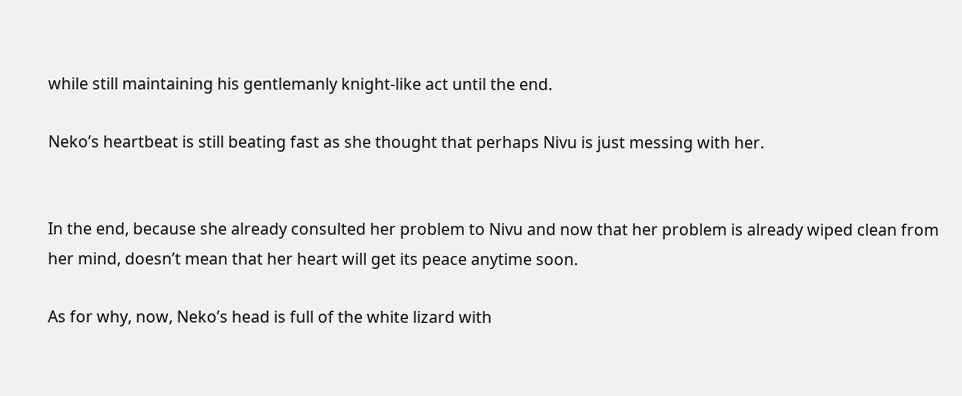while still maintaining his gentlemanly knight-like act until the end.

Neko’s heartbeat is still beating fast as she thought that perhaps Nivu is just messing with her.


In the end, because she already consulted her problem to Nivu and now that her problem is already wiped clean from her mind, doesn’t mean that her heart will get its peace anytime soon.

As for why, now, Neko’s head is full of the white lizard with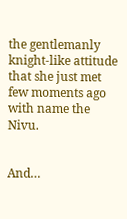the gentlemanly knight-like attitude that she just met few moments ago with name the Nivu.


And…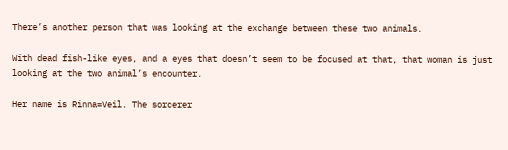There’s another person that was looking at the exchange between these two animals.

With dead fish-like eyes, and a eyes that doesn’t seem to be focused at that, that woman is just looking at the two animal’s encounter.

Her name is Rinna=Veil. The sorcerer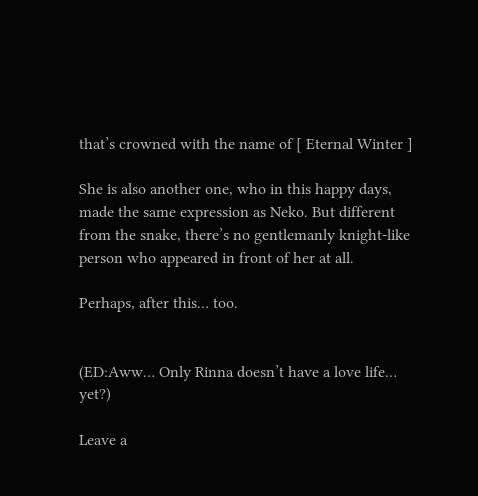that’s crowned with the name of [ Eternal Winter ]

She is also another one, who in this happy days, made the same expression as Neko. But different from the snake, there’s no gentlemanly knight-like person who appeared in front of her at all.

Perhaps, after this… too.


(ED:Aww… Only Rinna doesn’t have a love life… yet?)

Leave a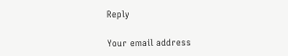Reply

Your email address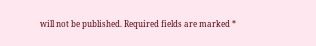will not be published. Required fields are marked *